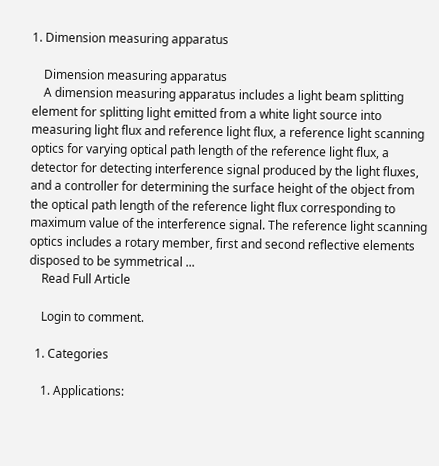1. Dimension measuring apparatus

    Dimension measuring apparatus
    A dimension measuring apparatus includes a light beam splitting element for splitting light emitted from a white light source into measuring light flux and reference light flux, a reference light scanning optics for varying optical path length of the reference light flux, a detector for detecting interference signal produced by the light fluxes, and a controller for determining the surface height of the object from the optical path length of the reference light flux corresponding to maximum value of the interference signal. The reference light scanning optics includes a rotary member, first and second reflective elements disposed to be symmetrical ...
    Read Full Article

    Login to comment.

  1. Categories

    1. Applications: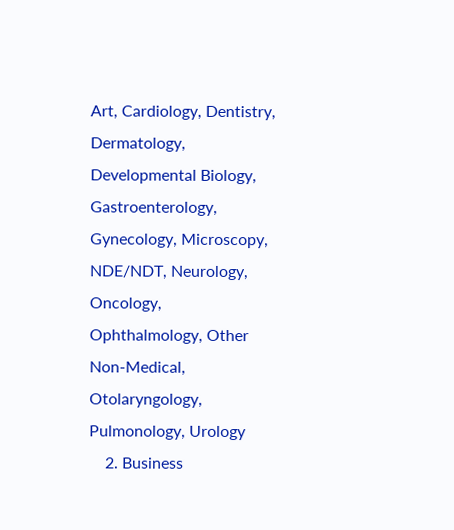Art, Cardiology, Dentistry, Dermatology, Developmental Biology, Gastroenterology, Gynecology, Microscopy, NDE/NDT, Neurology, Oncology, Ophthalmology, Other Non-Medical, Otolaryngology, Pulmonology, Urology
    2. Business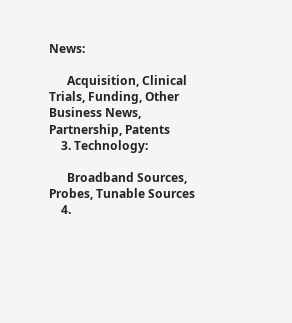News:

      Acquisition, Clinical Trials, Funding, Other Business News, Partnership, Patents
    3. Technology:

      Broadband Sources, Probes, Tunable Sources
    4.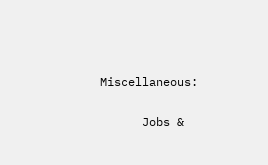Miscellaneous:

      Jobs &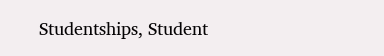Studentships, Student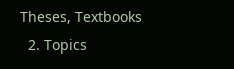Theses, Textbooks
  2. Topics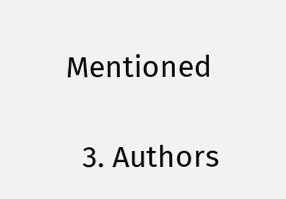Mentioned

  3. Authors